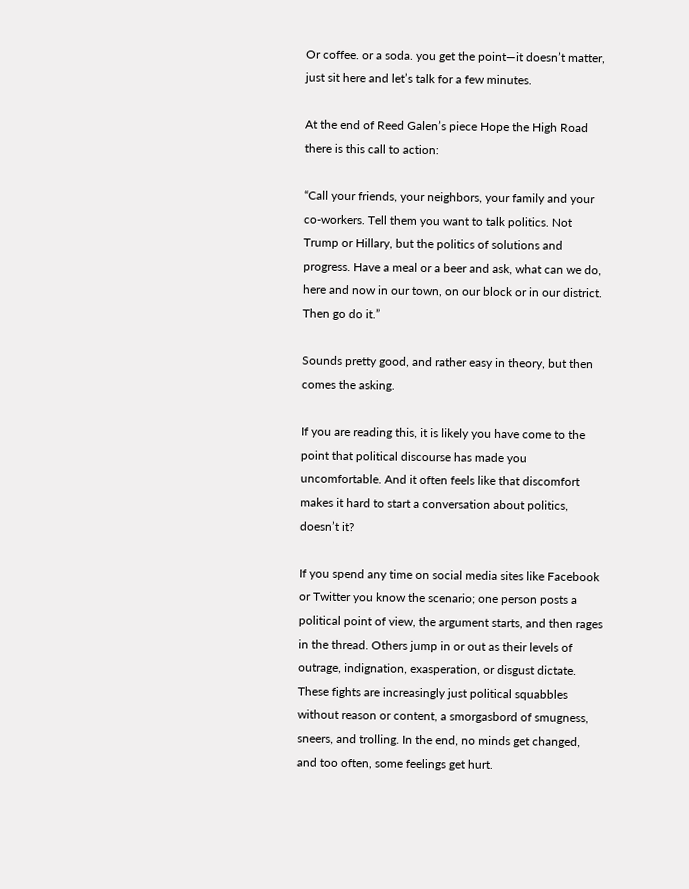Or coffee. or a soda. you get the point—it doesn’t matter, just sit here and let’s talk for a few minutes.

At the end of Reed Galen’s piece Hope the High Road there is this call to action:

“Call your friends, your neighbors, your family and your co-workers. Tell them you want to talk politics. Not Trump or Hillary, but the politics of solutions and progress. Have a meal or a beer and ask, what can we do, here and now in our town, on our block or in our district. Then go do it.”

Sounds pretty good, and rather easy in theory, but then comes the asking.

If you are reading this, it is likely you have come to the point that political discourse has made you uncomfortable. And it often feels like that discomfort makes it hard to start a conversation about politics, doesn’t it?

If you spend any time on social media sites like Facebook or Twitter you know the scenario; one person posts a political point of view, the argument starts, and then rages in the thread. Others jump in or out as their levels of outrage, indignation, exasperation, or disgust dictate. These fights are increasingly just political squabbles without reason or content, a smorgasbord of smugness, sneers, and trolling. In the end, no minds get changed, and too often, some feelings get hurt.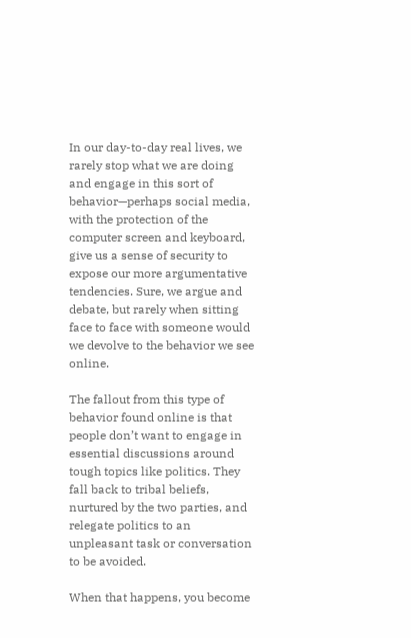In our day-to-day real lives, we rarely stop what we are doing and engage in this sort of behavior—perhaps social media, with the protection of the computer screen and keyboard, give us a sense of security to expose our more argumentative tendencies. Sure, we argue and debate, but rarely when sitting face to face with someone would we devolve to the behavior we see online.

The fallout from this type of behavior found online is that people don’t want to engage in essential discussions around tough topics like politics. They fall back to tribal beliefs, nurtured by the two parties, and relegate politics to an unpleasant task or conversation to be avoided.

When that happens, you become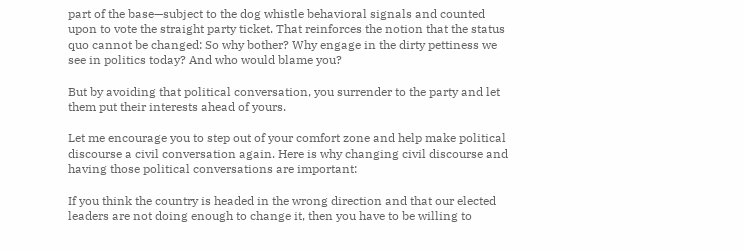part of the base—subject to the dog whistle behavioral signals and counted upon to vote the straight party ticket. That reinforces the notion that the status quo cannot be changed: So why bother? Why engage in the dirty pettiness we see in politics today? And who would blame you?

But by avoiding that political conversation, you surrender to the party and let them put their interests ahead of yours.

Let me encourage you to step out of your comfort zone and help make political discourse a civil conversation again. Here is why changing civil discourse and having those political conversations are important:

If you think the country is headed in the wrong direction and that our elected leaders are not doing enough to change it, then you have to be willing to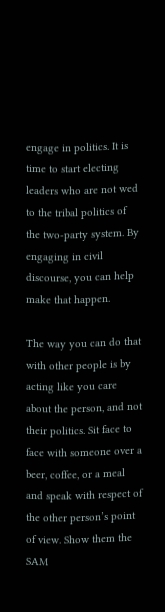engage in politics. It is time to start electing leaders who are not wed to the tribal politics of the two-party system. By engaging in civil discourse, you can help make that happen.

The way you can do that with other people is by acting like you care about the person, and not their politics. Sit face to face with someone over a beer, coffee, or a meal and speak with respect of the other person’s point of view. Show them the SAM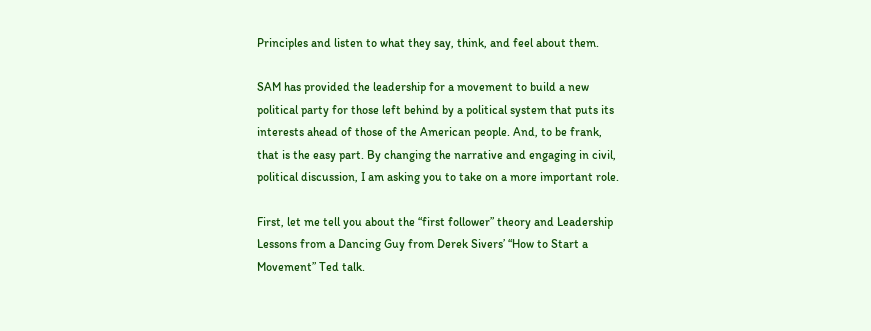Principles and listen to what they say, think, and feel about them.

SAM has provided the leadership for a movement to build a new political party for those left behind by a political system that puts its interests ahead of those of the American people. And, to be frank, that is the easy part. By changing the narrative and engaging in civil, political discussion, I am asking you to take on a more important role.

First, let me tell you about the “first follower” theory and Leadership Lessons from a Dancing Guy from Derek Sivers’ “How to Start a Movement” Ted talk.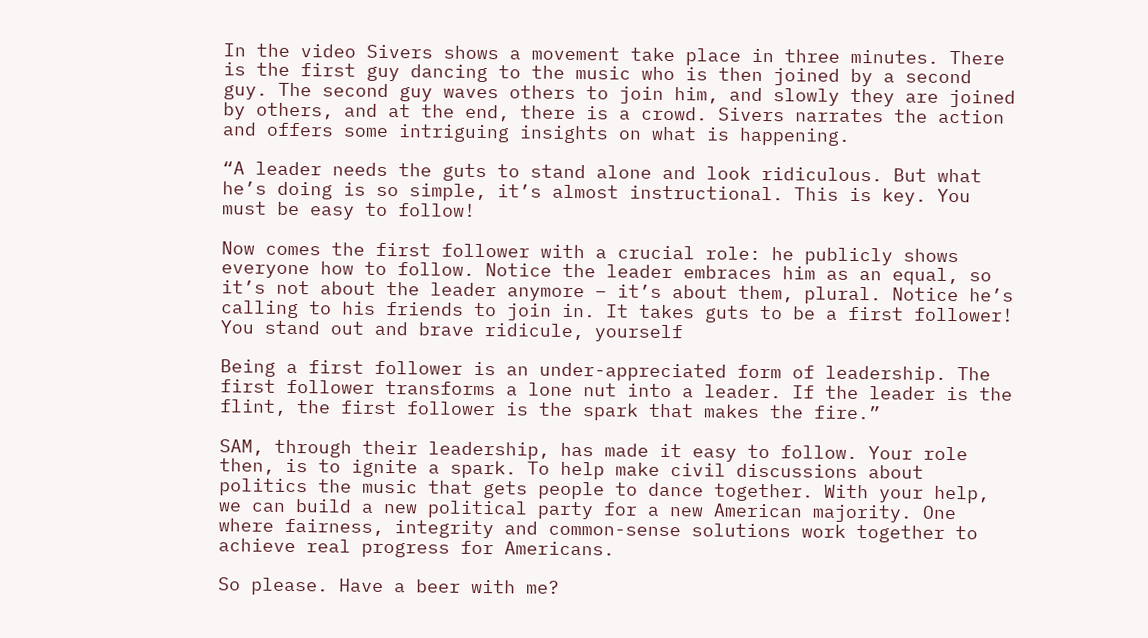In the video Sivers shows a movement take place in three minutes. There is the first guy dancing to the music who is then joined by a second guy. The second guy waves others to join him, and slowly they are joined by others, and at the end, there is a crowd. Sivers narrates the action and offers some intriguing insights on what is happening.

“A leader needs the guts to stand alone and look ridiculous. But what he’s doing is so simple, it’s almost instructional. This is key. You must be easy to follow!

Now comes the first follower with a crucial role: he publicly shows everyone how to follow. Notice the leader embraces him as an equal, so it’s not about the leader anymore – it’s about them, plural. Notice he’s calling to his friends to join in. It takes guts to be a first follower! You stand out and brave ridicule, yourself

Being a first follower is an under-appreciated form of leadership. The first follower transforms a lone nut into a leader. If the leader is the flint, the first follower is the spark that makes the fire.”

SAM, through their leadership, has made it easy to follow. Your role then, is to ignite a spark. To help make civil discussions about politics the music that gets people to dance together. With your help, we can build a new political party for a new American majority. One where fairness, integrity and common-sense solutions work together to achieve real progress for Americans.

So please. Have a beer with me?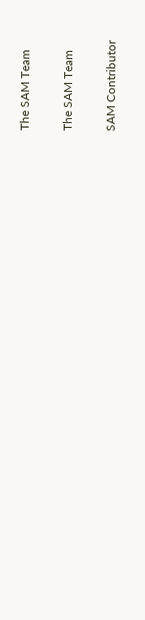The SAM Team

The SAM Team

SAM Contributor